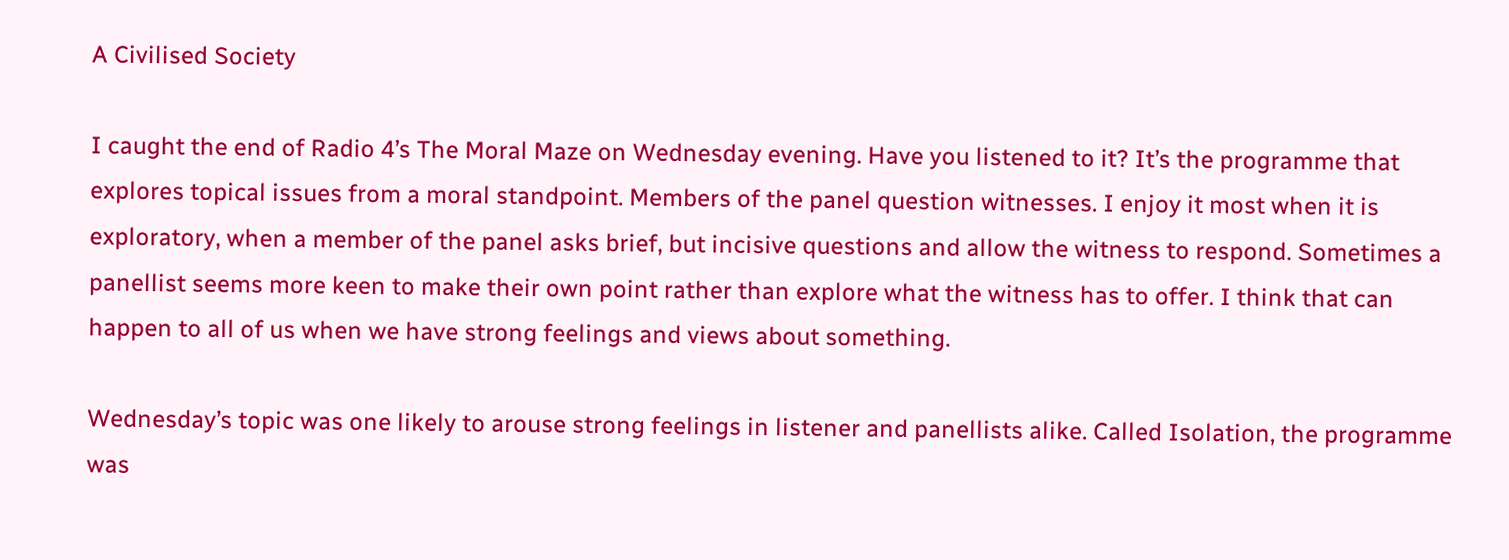A Civilised Society

I caught the end of Radio 4’s The Moral Maze on Wednesday evening. Have you listened to it? It’s the programme that explores topical issues from a moral standpoint. Members of the panel question witnesses. I enjoy it most when it is exploratory, when a member of the panel asks brief, but incisive questions and allow the witness to respond. Sometimes a panellist seems more keen to make their own point rather than explore what the witness has to offer. I think that can happen to all of us when we have strong feelings and views about something.

Wednesday’s topic was one likely to arouse strong feelings in listener and panellists alike. Called Isolation, the programme was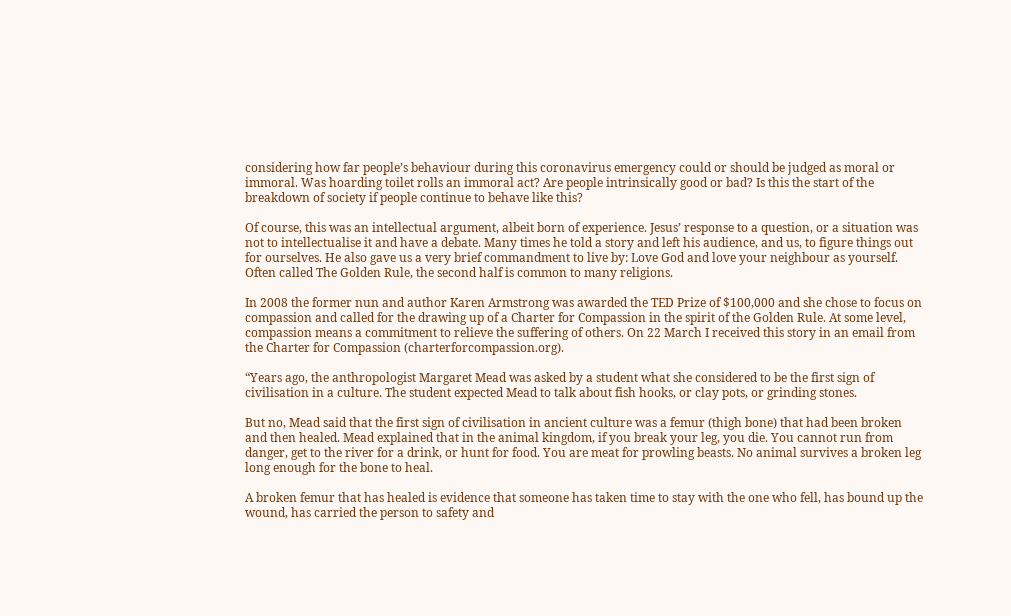considering how far people’s behaviour during this coronavirus emergency could or should be judged as moral or immoral. Was hoarding toilet rolls an immoral act? Are people intrinsically good or bad? Is this the start of the breakdown of society if people continue to behave like this?

Of course, this was an intellectual argument, albeit born of experience. Jesus’ response to a question, or a situation was not to intellectualise it and have a debate. Many times he told a story and left his audience, and us, to figure things out for ourselves. He also gave us a very brief commandment to live by: Love God and love your neighbour as yourself. Often called The Golden Rule, the second half is common to many religions.

In 2008 the former nun and author Karen Armstrong was awarded the TED Prize of $100,000 and she chose to focus on compassion and called for the drawing up of a Charter for Compassion in the spirit of the Golden Rule. At some level, compassion means a commitment to relieve the suffering of others. On 22 March I received this story in an email from the Charter for Compassion (charterforcompassion.org).

“Years ago, the anthropologist Margaret Mead was asked by a student what she considered to be the first sign of civilisation in a culture. The student expected Mead to talk about fish hooks, or clay pots, or grinding stones.

But no, Mead said that the first sign of civilisation in ancient culture was a femur (thigh bone) that had been broken and then healed. Mead explained that in the animal kingdom, if you break your leg, you die. You cannot run from danger, get to the river for a drink, or hunt for food. You are meat for prowling beasts. No animal survives a broken leg long enough for the bone to heal.

A broken femur that has healed is evidence that someone has taken time to stay with the one who fell, has bound up the wound, has carried the person to safety and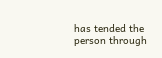has tended the person through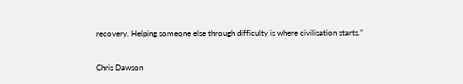recovery. Helping someone else through difficulty is where civilisation starts.”

Chris Dawson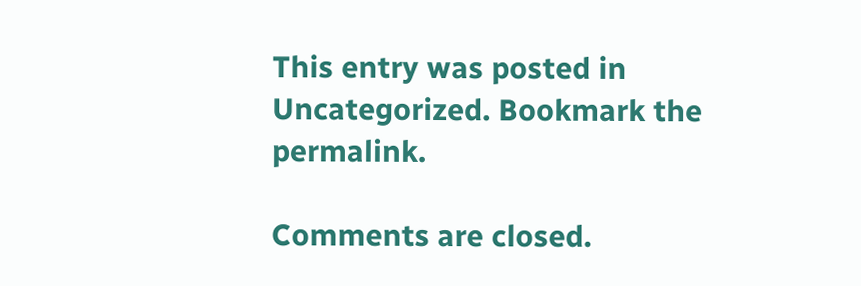This entry was posted in Uncategorized. Bookmark the permalink.

Comments are closed.